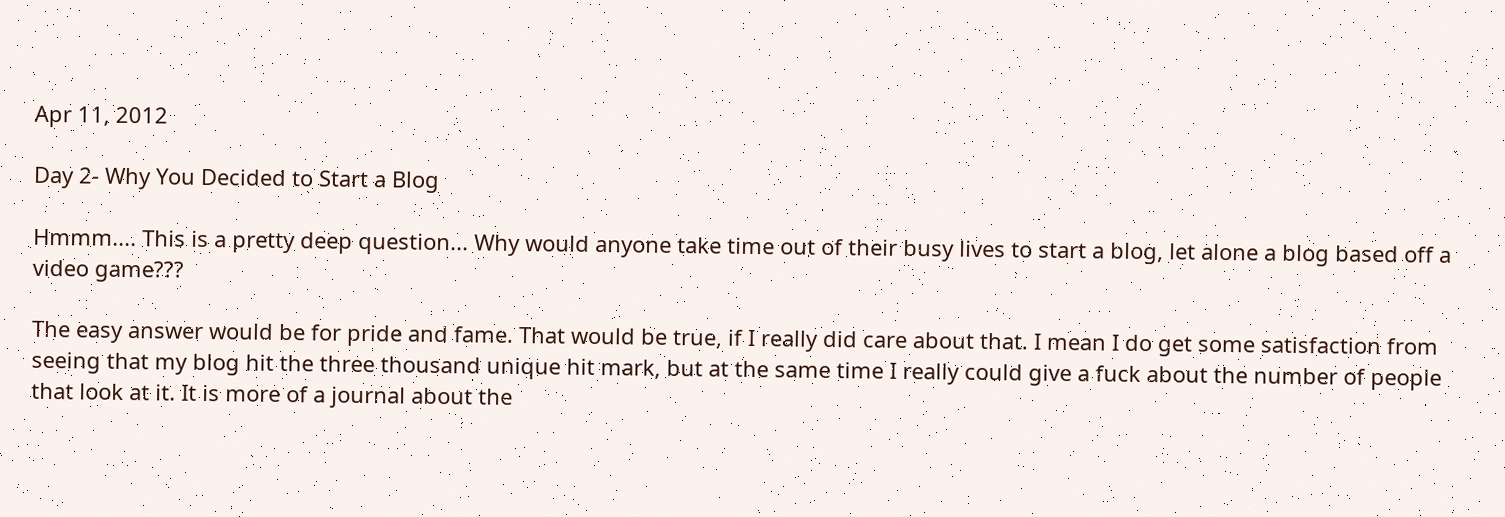Apr 11, 2012

Day 2- Why You Decided to Start a Blog

Hmmm.... This is a pretty deep question... Why would anyone take time out of their busy lives to start a blog, let alone a blog based off a video game???

The easy answer would be for pride and fame. That would be true, if I really did care about that. I mean I do get some satisfaction from seeing that my blog hit the three thousand unique hit mark, but at the same time I really could give a fuck about the number of people that look at it. It is more of a journal about the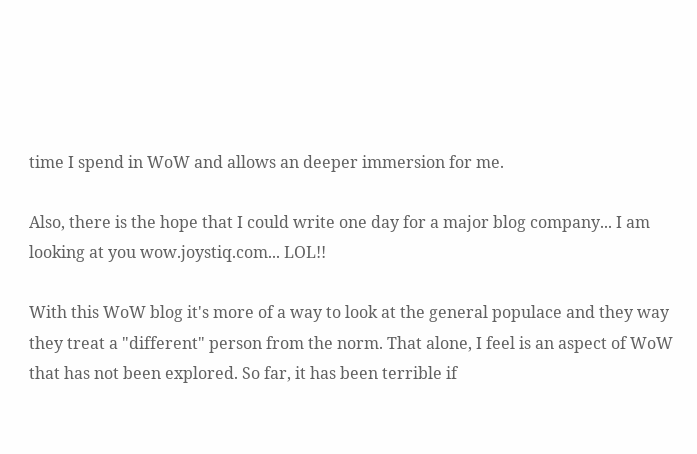time I spend in WoW and allows an deeper immersion for me.

Also, there is the hope that I could write one day for a major blog company... I am looking at you wow.joystiq.com... LOL!!

With this WoW blog it's more of a way to look at the general populace and they way they treat a "different" person from the norm. That alone, I feel is an aspect of WoW that has not been explored. So far, it has been terrible if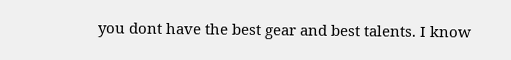you dont have the best gear and best talents. I know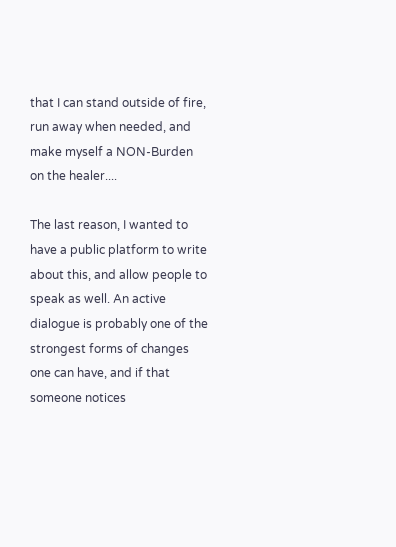that I can stand outside of fire, run away when needed, and make myself a NON-Burden on the healer....

The last reason, I wanted to have a public platform to write about this, and allow people to speak as well. An active dialogue is probably one of the strongest forms of changes one can have, and if that someone notices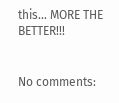this... MORE THE BETTER!!!


No comments: